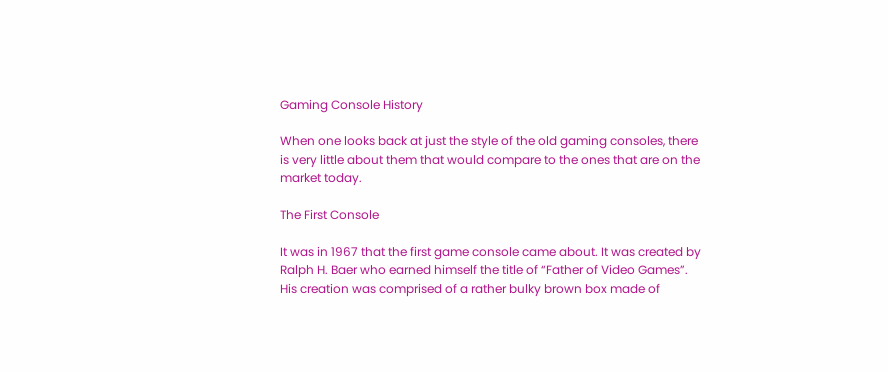Gaming Console History

When one looks back at just the style of the old gaming consoles, there is very little about them that would compare to the ones that are on the market today.

The First Console

It was in 1967 that the first game console came about. It was created by Ralph H. Baer who earned himself the title of “Father of Video Games”. His creation was comprised of a rather bulky brown box made of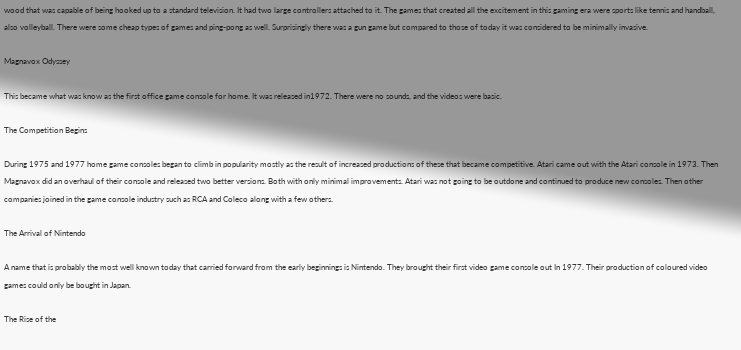wood that was capable of being hooked up to a standard television. It had two large controllers attached to it. The games that created all the excitement in this gaming era were sports like tennis and handball, also volleyball. There were some cheap types of games and ping-pong as well. Surprisingly there was a gun game but compared to those of today it was considered to be minimally invasive.

Magnavox Odyssey

This became what was know as the first office game console for home. It was released in1972. There were no sounds, and the videos were basic.

The Competition Begins

During 1975 and 1977 home game consoles began to climb in popularity mostly as the result of increased productions of these that became competitive. Atari came out with the Atari console in 1973. Then Magnavox did an overhaul of their console and released two better versions. Both with only minimal improvements. Atari was not going to be outdone and continued to produce new consoles. Then other companies joined in the game console industry such as RCA and Coleco along with a few others.

The Arrival of Nintendo

A name that is probably the most well known today that carried forward from the early beginnings is Nintendo. They brought their first video game console out In 1977. Their production of coloured video games could only be bought in Japan.

The Rise of the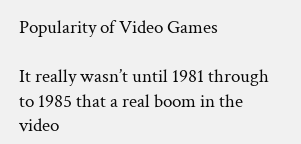Popularity of Video Games

It really wasn’t until 1981 through to 1985 that a real boom in the video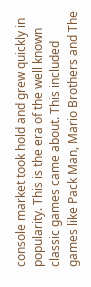console market took hold and grew quickly in popularity. This is the era of the well known classic games came about. This included games like Pack Man, Mario Brothers and The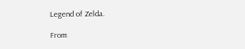Legend of Zelda.

From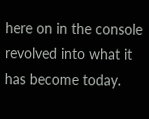here on in the console revolved into what it has become today.